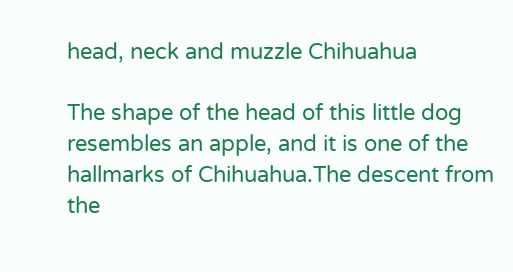head, neck and muzzle Chihuahua

The shape of the head of this little dog resembles an apple, and it is one of the hallmarks of Chihuahua.The descent from the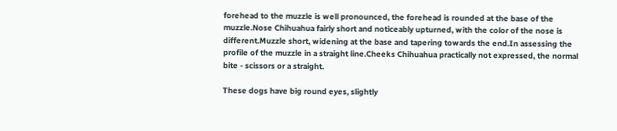forehead to the muzzle is well pronounced, the forehead is rounded at the base of the muzzle.Nose Chihuahua fairly short and noticeably upturned, with the color of the nose is different.Muzzle short, widening at the base and tapering towards the end.In assessing the profile of the muzzle in a straight line.Cheeks Chihuahua practically not expressed, the normal bite - scissors or a straight.

These dogs have big round eyes, slightly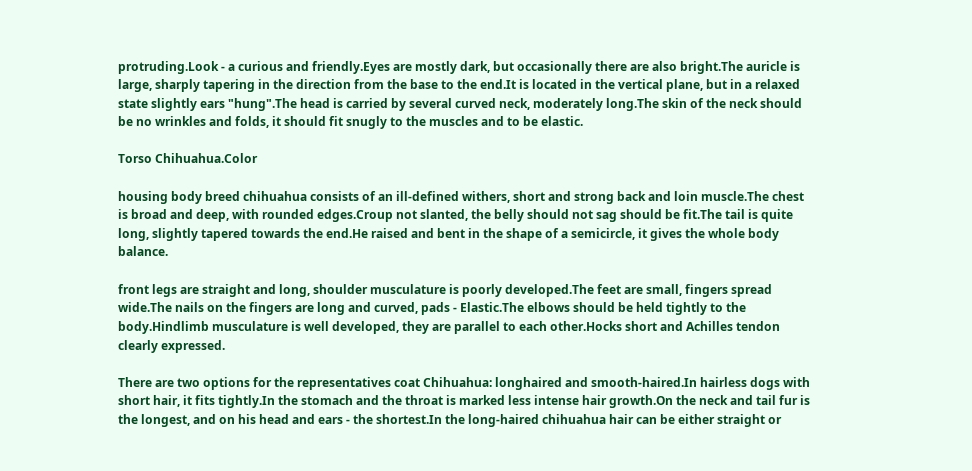protruding.Look - a curious and friendly.Eyes are mostly dark, but occasionally there are also bright.The auricle is large, sharply tapering in the direction from the base to the end.It is located in the vertical plane, but in a relaxed state slightly ears "hung".The head is carried by several curved neck, moderately long.The skin of the neck should be no wrinkles and folds, it should fit snugly to the muscles and to be elastic.

Torso Chihuahua.Color

housing body breed chihuahua consists of an ill-defined withers, short and strong back and loin muscle.The chest is broad and deep, with rounded edges.Croup not slanted, the belly should not sag should be fit.The tail is quite long, slightly tapered towards the end.He raised and bent in the shape of a semicircle, it gives the whole body balance.

front legs are straight and long, shoulder musculature is poorly developed.The feet are small, fingers spread wide.The nails on the fingers are long and curved, pads - Elastic.The elbows should be held tightly to the body.Hindlimb musculature is well developed, they are parallel to each other.Hocks short and Achilles tendon clearly expressed.

There are two options for the representatives coat Chihuahua: longhaired and smooth-haired.In hairless dogs with short hair, it fits tightly.In the stomach and the throat is marked less intense hair growth.On the neck and tail fur is the longest, and on his head and ears - the shortest.In the long-haired chihuahua hair can be either straight or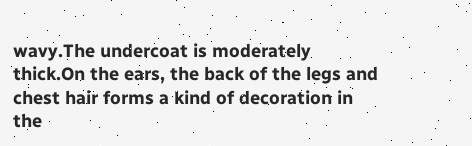wavy.The undercoat is moderately thick.On the ears, the back of the legs and chest hair forms a kind of decoration in the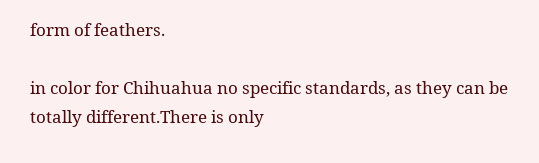form of feathers.

in color for Chihuahua no specific standards, as they can be totally different.There is only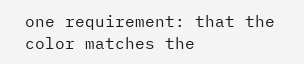one requirement: that the color matches the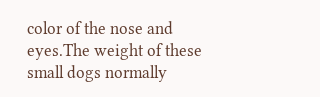color of the nose and eyes.The weight of these small dogs normally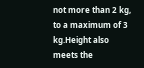not more than 2 kg, to a maximum of 3 kg.Height also meets the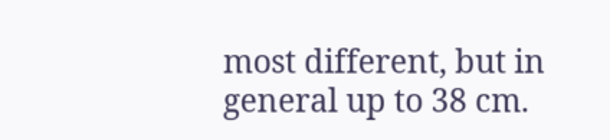most different, but in general up to 38 cm.